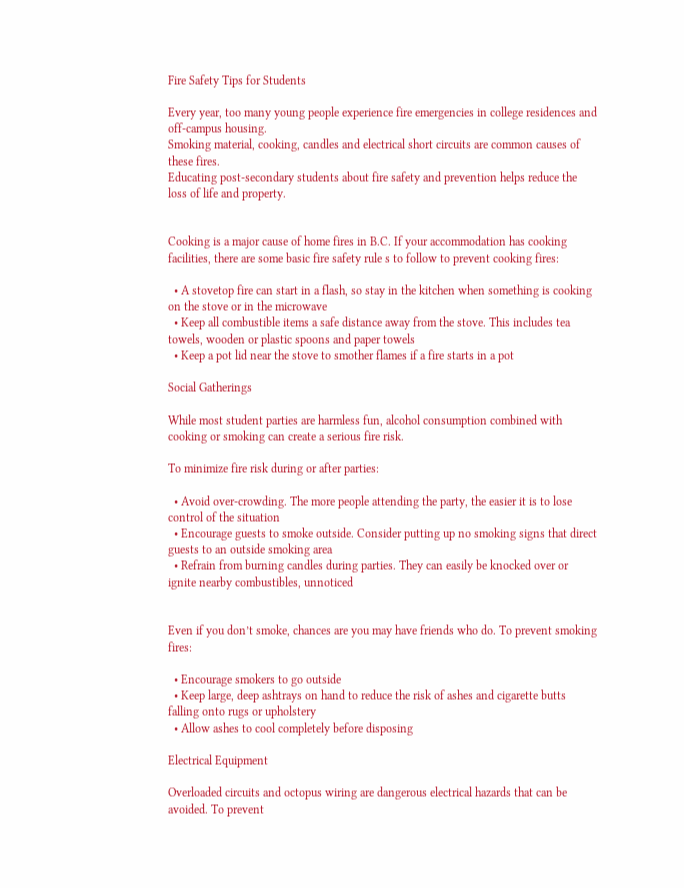Fire Safety Tips for Students

Every year, too many young people experience fire emergencies in college residences and off-campus housing.
Smoking material, cooking, candles and electrical short circuits are common causes of these fires.
Educating post-secondary students about fire safety and prevention helps reduce the loss of life and property.


Cooking is a major cause of home fires in B.C. If your accommodation has cooking facilities, there are some basic fire safety rule s to follow to prevent cooking fires:

  • A stovetop fire can start in a flash, so stay in the kitchen when something is cooking on the stove or in the microwave
  • Keep all combustible items a safe distance away from the stove. This includes tea towels, wooden or plastic spoons and paper towels
  • Keep a pot lid near the stove to smother flames if a fire starts in a pot

Social Gatherings

While most student parties are harmless fun, alcohol consumption combined with cooking or smoking can create a serious fire risk.

To minimize fire risk during or after parties:

  • Avoid over-crowding. The more people attending the party, the easier it is to lose control of the situation
  • Encourage guests to smoke outside. Consider putting up no smoking signs that direct guests to an outside smoking area
  • Refrain from burning candles during parties. They can easily be knocked over or ignite nearby combustibles, unnoticed


Even if you don’t smoke, chances are you may have friends who do. To prevent smoking fires:

  • Encourage smokers to go outside
  • Keep large, deep ashtrays on hand to reduce the risk of ashes and cigarette butts falling onto rugs or upholstery
  • Allow ashes to cool completely before disposing

Electrical Equipment

Overloaded circuits and octopus wiring are dangerous electrical hazards that can be avoided. To prevent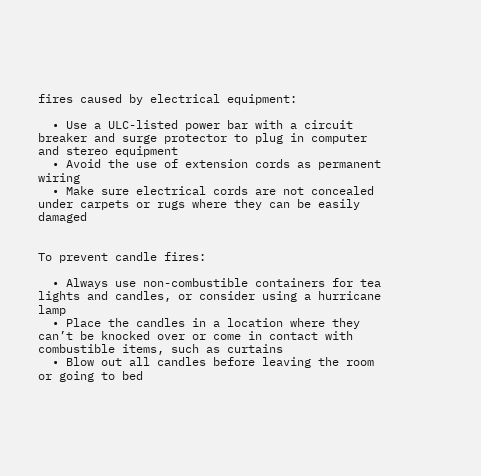fires caused by electrical equipment:

  • Use a ULC-listed power bar with a circuit breaker and surge protector to plug in computer and stereo equipment
  • Avoid the use of extension cords as permanent wiring
  • Make sure electrical cords are not concealed under carpets or rugs where they can be easily damaged


To prevent candle fires:

  • Always use non-combustible containers for tea lights and candles, or consider using a hurricane lamp
  • Place the candles in a location where they can’t be knocked over or come in contact with combustible items, such as curtains
  • Blow out all candles before leaving the room or going to bed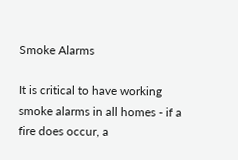Smoke Alarms

It is critical to have working smoke alarms in all homes - if a fire does occur, a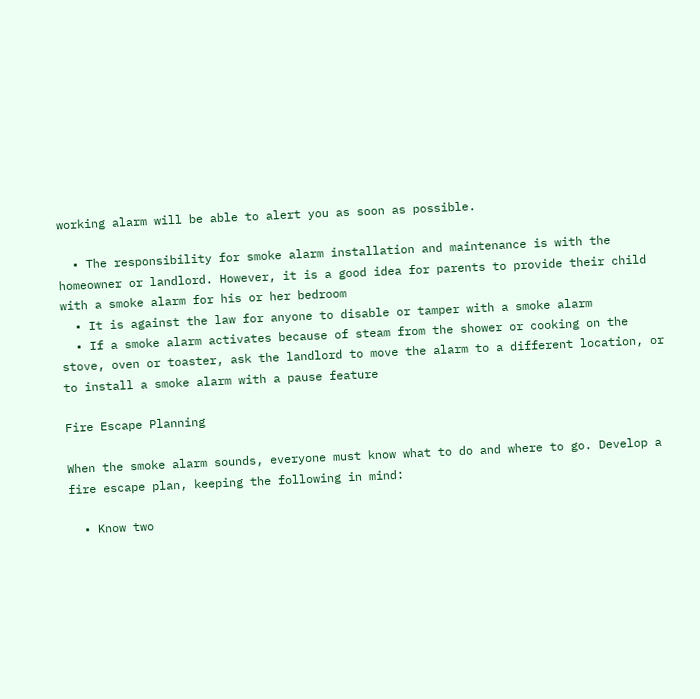working alarm will be able to alert you as soon as possible.

  • The responsibility for smoke alarm installation and maintenance is with the homeowner or landlord. However, it is a good idea for parents to provide their child with a smoke alarm for his or her bedroom
  • It is against the law for anyone to disable or tamper with a smoke alarm
  • If a smoke alarm activates because of steam from the shower or cooking on the stove, oven or toaster, ask the landlord to move the alarm to a different location, or to install a smoke alarm with a pause feature

Fire Escape Planning

When the smoke alarm sounds, everyone must know what to do and where to go. Develop a fire escape plan, keeping the following in mind:

  • Know two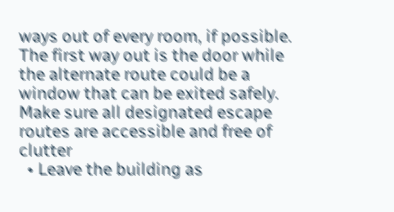ways out of every room, if possible. The first way out is the door while the alternate route could be a window that can be exited safely. Make sure all designated escape routes are accessible and free of clutter
  • Leave the building as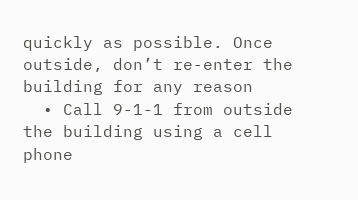quickly as possible. Once outside, don’t re-enter the building for any reason
  • Call 9-1-1 from outside the building using a cell phone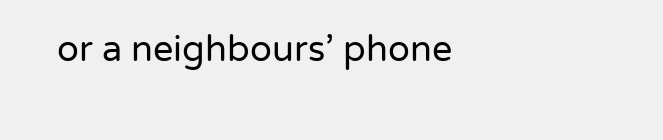or a neighbours’ phone